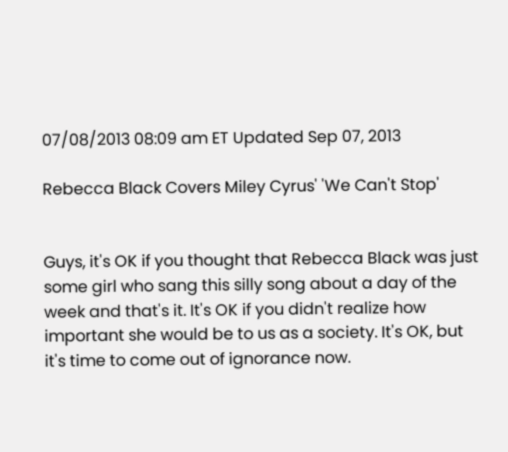07/08/2013 08:09 am ET Updated Sep 07, 2013

Rebecca Black Covers Miley Cyrus' 'We Can't Stop'


Guys, it's OK if you thought that Rebecca Black was just some girl who sang this silly song about a day of the week and that's it. It's OK if you didn't realize how important she would be to us as a society. It's OK, but it's time to come out of ignorance now.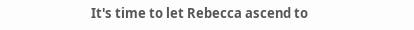It's time to let Rebecca ascend to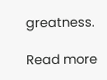greatness.

Read more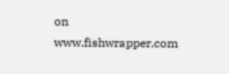on www.fishwrapper.com